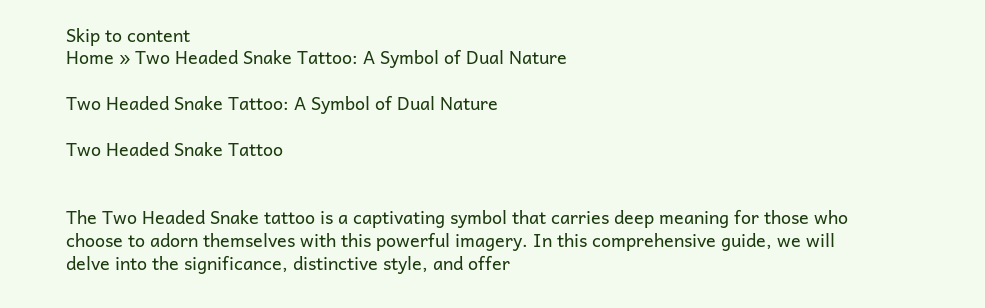Skip to content
Home » Two Headed Snake Tattoo: A Symbol of Dual Nature

Two Headed Snake Tattoo: A Symbol of Dual Nature

Two Headed Snake Tattoo


The Two Headed Snake tattoo is a captivating symbol that carries deep meaning for those who choose to adorn themselves with this powerful imagery. In this comprehensive guide, we will delve into the significance, distinctive style, and offer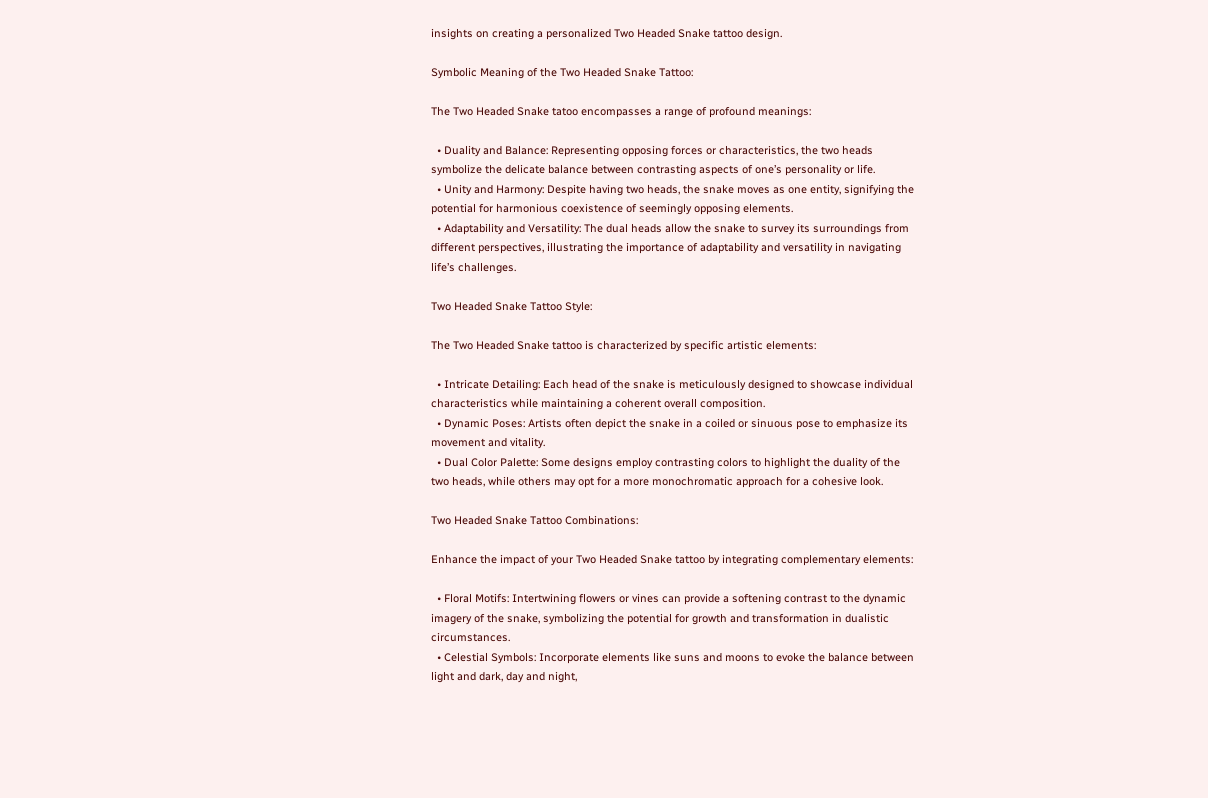insights on creating a personalized Two Headed Snake tattoo design.

Symbolic Meaning of the Two Headed Snake Tattoo:

The Two Headed Snake tatoo encompasses a range of profound meanings:

  • Duality and Balance: Representing opposing forces or characteristics, the two heads symbolize the delicate balance between contrasting aspects of one’s personality or life.
  • Unity and Harmony: Despite having two heads, the snake moves as one entity, signifying the potential for harmonious coexistence of seemingly opposing elements.
  • Adaptability and Versatility: The dual heads allow the snake to survey its surroundings from different perspectives, illustrating the importance of adaptability and versatility in navigating life’s challenges.

Two Headed Snake Tattoo Style:

The Two Headed Snake tattoo is characterized by specific artistic elements:

  • Intricate Detailing: Each head of the snake is meticulously designed to showcase individual characteristics while maintaining a coherent overall composition.
  • Dynamic Poses: Artists often depict the snake in a coiled or sinuous pose to emphasize its movement and vitality.
  • Dual Color Palette: Some designs employ contrasting colors to highlight the duality of the two heads, while others may opt for a more monochromatic approach for a cohesive look.

Two Headed Snake Tattoo Combinations:

Enhance the impact of your Two Headed Snake tattoo by integrating complementary elements:

  • Floral Motifs: Intertwining flowers or vines can provide a softening contrast to the dynamic imagery of the snake, symbolizing the potential for growth and transformation in dualistic circumstances.
  • Celestial Symbols: Incorporate elements like suns and moons to evoke the balance between light and dark, day and night,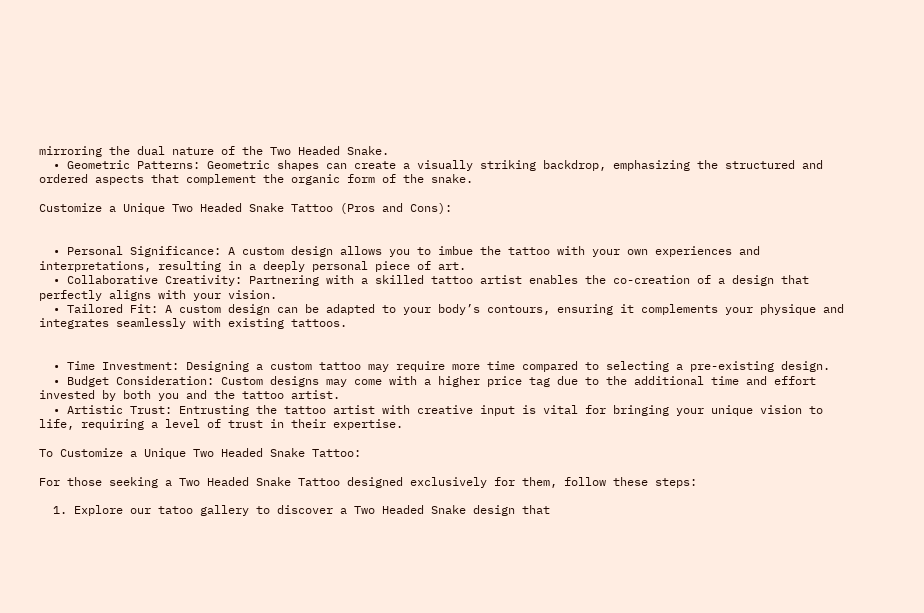mirroring the dual nature of the Two Headed Snake.
  • Geometric Patterns: Geometric shapes can create a visually striking backdrop, emphasizing the structured and ordered aspects that complement the organic form of the snake.

Customize a Unique Two Headed Snake Tattoo (Pros and Cons):


  • Personal Significance: A custom design allows you to imbue the tattoo with your own experiences and interpretations, resulting in a deeply personal piece of art.
  • Collaborative Creativity: Partnering with a skilled tattoo artist enables the co-creation of a design that perfectly aligns with your vision.
  • Tailored Fit: A custom design can be adapted to your body’s contours, ensuring it complements your physique and integrates seamlessly with existing tattoos.


  • Time Investment: Designing a custom tattoo may require more time compared to selecting a pre-existing design.
  • Budget Consideration: Custom designs may come with a higher price tag due to the additional time and effort invested by both you and the tattoo artist.
  • Artistic Trust: Entrusting the tattoo artist with creative input is vital for bringing your unique vision to life, requiring a level of trust in their expertise.

To Customize a Unique Two Headed Snake Tattoo:

For those seeking a Two Headed Snake Tattoo designed exclusively for them, follow these steps:

  1. Explore our tatoo gallery to discover a Two Headed Snake design that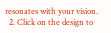resonates with your vision.
  2. Click on the design to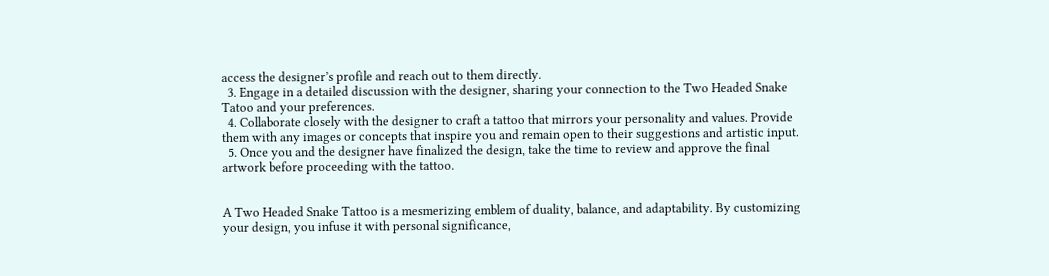access the designer’s profile and reach out to them directly.
  3. Engage in a detailed discussion with the designer, sharing your connection to the Two Headed Snake Tatoo and your preferences.
  4. Collaborate closely with the designer to craft a tattoo that mirrors your personality and values. Provide them with any images or concepts that inspire you and remain open to their suggestions and artistic input.
  5. Once you and the designer have finalized the design, take the time to review and approve the final artwork before proceeding with the tattoo.


A Two Headed Snake Tattoo is a mesmerizing emblem of duality, balance, and adaptability. By customizing your design, you infuse it with personal significance,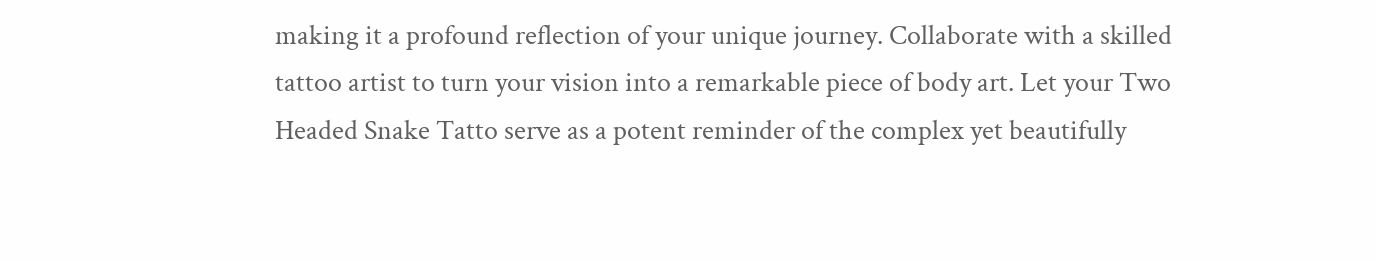making it a profound reflection of your unique journey. Collaborate with a skilled tattoo artist to turn your vision into a remarkable piece of body art. Let your Two Headed Snake Tatto serve as a potent reminder of the complex yet beautifully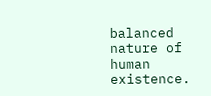balanced nature of human existence.